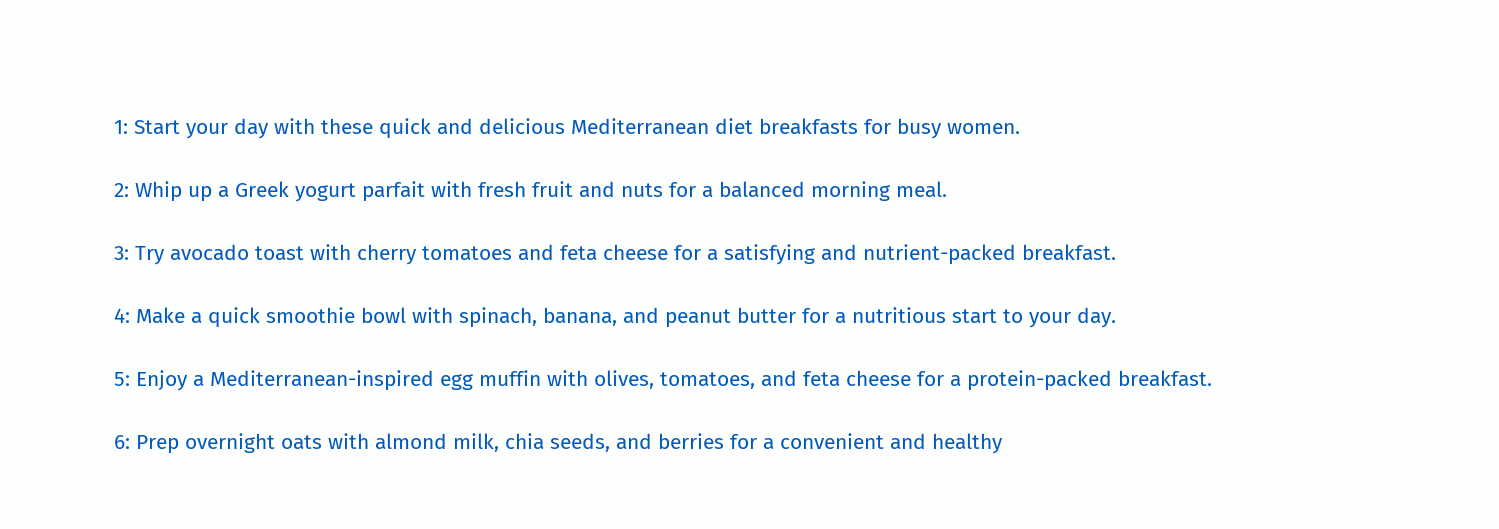1: Start your day with these quick and delicious Mediterranean diet breakfasts for busy women.

2: Whip up a Greek yogurt parfait with fresh fruit and nuts for a balanced morning meal.

3: Try avocado toast with cherry tomatoes and feta cheese for a satisfying and nutrient-packed breakfast.

4: Make a quick smoothie bowl with spinach, banana, and peanut butter for a nutritious start to your day.

5: Enjoy a Mediterranean-inspired egg muffin with olives, tomatoes, and feta cheese for a protein-packed breakfast.

6: Prep overnight oats with almond milk, chia seeds, and berries for a convenient and healthy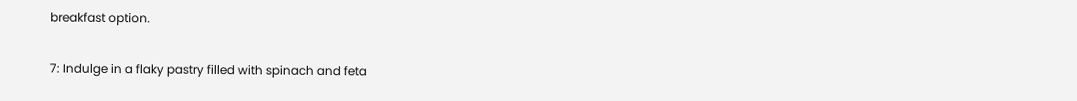breakfast option.

7: Indulge in a flaky pastry filled with spinach and feta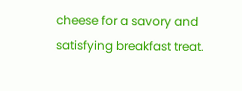cheese for a savory and satisfying breakfast treat.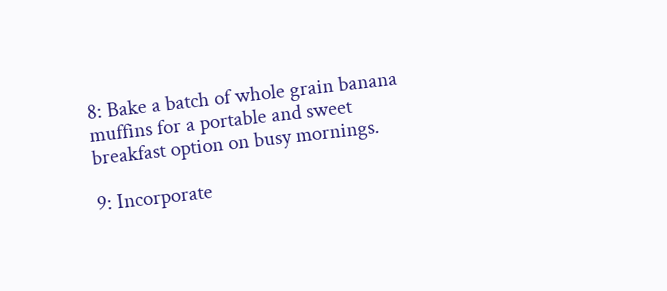8: Bake a batch of whole grain banana muffins for a portable and sweet breakfast option on busy mornings.

9: Incorporate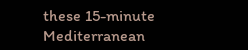these 15-minute Mediterranean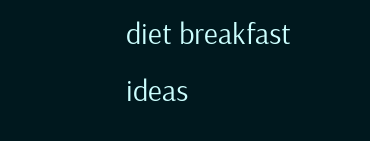diet breakfast ideas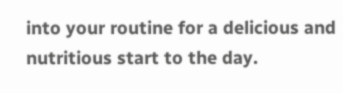into your routine for a delicious and nutritious start to the day.